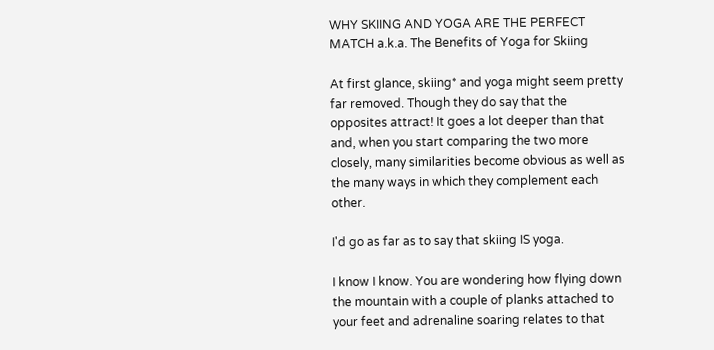WHY SKIING AND YOGA ARE THE PERFECT MATCH a.k.a. The Benefits of Yoga for Skiing

At first glance, skiing* and yoga might seem pretty far removed. Though they do say that the opposites attract! It goes a lot deeper than that and, when you start comparing the two more closely, many similarities become obvious as well as the many ways in which they complement each other.

I'd go as far as to say that skiing IS yoga.

I know I know. You are wondering how flying down the mountain with a couple of planks attached to your feet and adrenaline soaring relates to that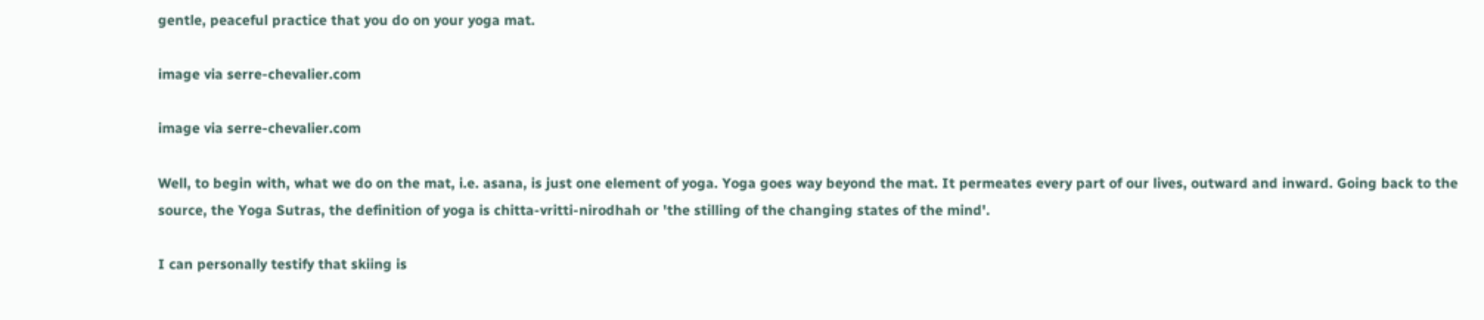gentle, peaceful practice that you do on your yoga mat.

image via serre-chevalier.com

image via serre-chevalier.com

Well, to begin with, what we do on the mat, i.e. asana, is just one element of yoga. Yoga goes way beyond the mat. It permeates every part of our lives, outward and inward. Going back to the source, the Yoga Sutras, the definition of yoga is chitta-vritti-nirodhah or 'the stilling of the changing states of the mind'.

I can personally testify that skiing is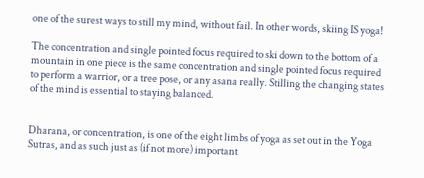one of the surest ways to still my mind, without fail. In other words, skiing IS yoga!

The concentration and single pointed focus required to ski down to the bottom of a mountain in one piece is the same concentration and single pointed focus required to perform a warrior, or a tree pose, or any asana really. Stilling the changing states of the mind is essential to staying balanced.


Dharana, or concentration, is one of the eight limbs of yoga as set out in the Yoga Sutras, and as such just as (if not more) important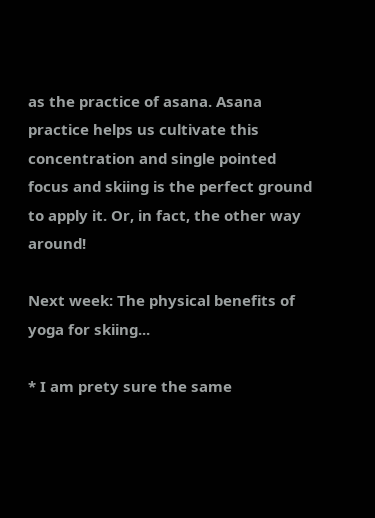as the practice of asana. Asana practice helps us cultivate this concentration and single pointed focus and skiing is the perfect ground to apply it. Or, in fact, the other way around!

Next week: The physical benefits of yoga for skiing...

* I am prety sure the same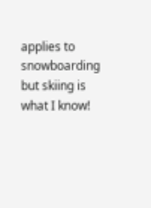applies to snowboarding but skiing is what I know!